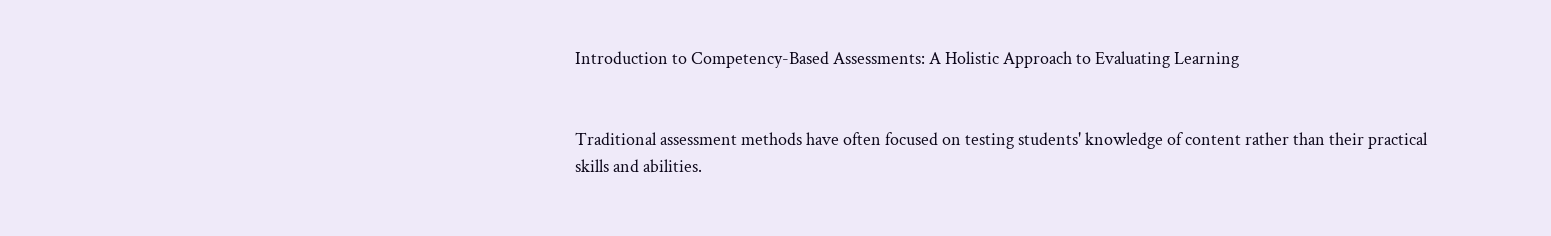Introduction to Competency-Based Assessments: A Holistic Approach to Evaluating Learning


Traditional assessment methods have often focused on testing students' knowledge of content rather than their practical skills and abilities.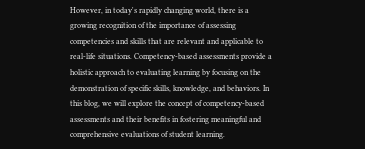However, in today's rapidly changing world, there is a growing recognition of the importance of assessing competencies and skills that are relevant and applicable to real-life situations. Competency-based assessments provide a holistic approach to evaluating learning by focusing on the demonstration of specific skills, knowledge, and behaviors. In this blog, we will explore the concept of competency-based assessments and their benefits in fostering meaningful and comprehensive evaluations of student learning.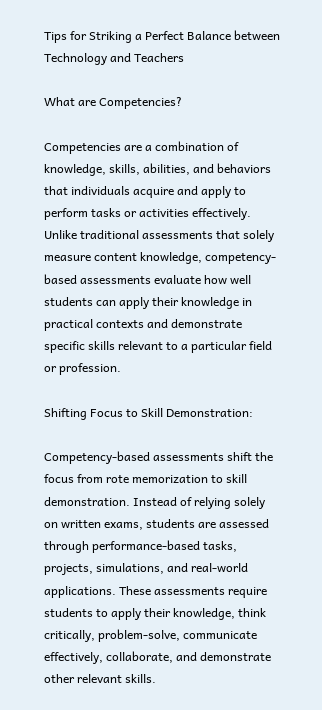Tips for Striking a Perfect Balance between Technology and Teachers

What are Competencies?

Competencies are a combination of knowledge, skills, abilities, and behaviors that individuals acquire and apply to perform tasks or activities effectively. Unlike traditional assessments that solely measure content knowledge, competency-based assessments evaluate how well students can apply their knowledge in practical contexts and demonstrate specific skills relevant to a particular field or profession.

Shifting Focus to Skill Demonstration:

Competency-based assessments shift the focus from rote memorization to skill demonstration. Instead of relying solely on written exams, students are assessed through performance-based tasks, projects, simulations, and real-world applications. These assessments require students to apply their knowledge, think critically, problem-solve, communicate effectively, collaborate, and demonstrate other relevant skills.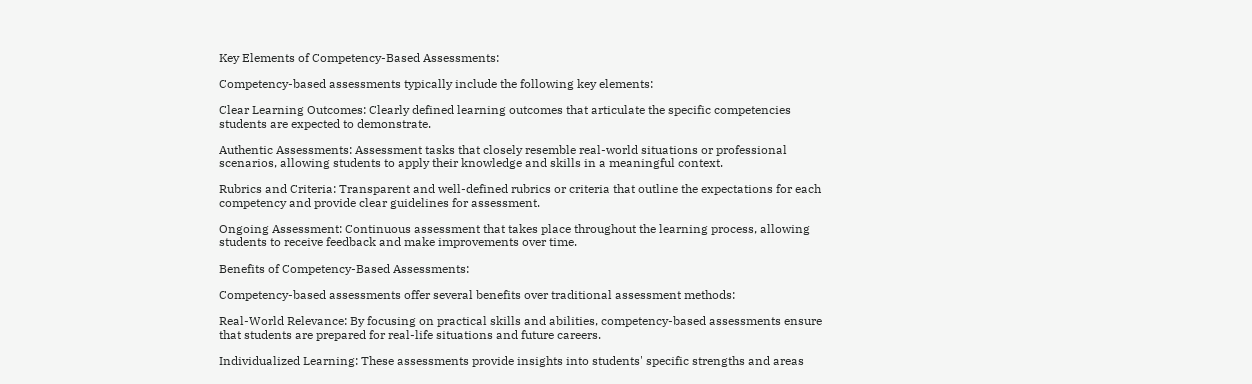Key Elements of Competency-Based Assessments:

Competency-based assessments typically include the following key elements:

Clear Learning Outcomes: Clearly defined learning outcomes that articulate the specific competencies students are expected to demonstrate.

Authentic Assessments: Assessment tasks that closely resemble real-world situations or professional scenarios, allowing students to apply their knowledge and skills in a meaningful context.

Rubrics and Criteria: Transparent and well-defined rubrics or criteria that outline the expectations for each competency and provide clear guidelines for assessment.

Ongoing Assessment: Continuous assessment that takes place throughout the learning process, allowing students to receive feedback and make improvements over time.

Benefits of Competency-Based Assessments:

Competency-based assessments offer several benefits over traditional assessment methods:

Real-World Relevance: By focusing on practical skills and abilities, competency-based assessments ensure that students are prepared for real-life situations and future careers.

Individualized Learning: These assessments provide insights into students' specific strengths and areas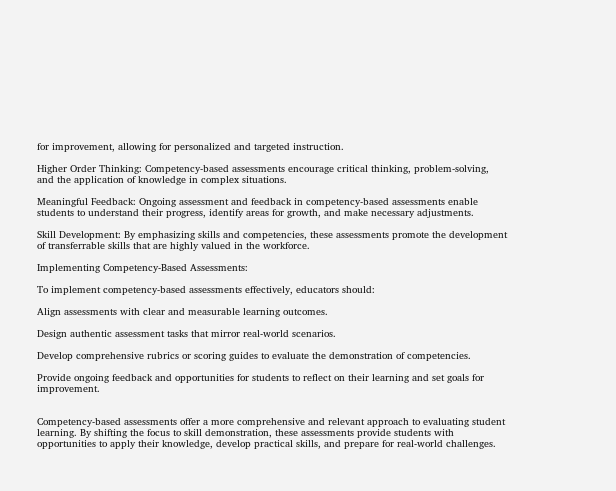for improvement, allowing for personalized and targeted instruction.

Higher Order Thinking: Competency-based assessments encourage critical thinking, problem-solving, and the application of knowledge in complex situations.

Meaningful Feedback: Ongoing assessment and feedback in competency-based assessments enable students to understand their progress, identify areas for growth, and make necessary adjustments.

Skill Development: By emphasizing skills and competencies, these assessments promote the development of transferrable skills that are highly valued in the workforce.

Implementing Competency-Based Assessments:

To implement competency-based assessments effectively, educators should:

Align assessments with clear and measurable learning outcomes.

Design authentic assessment tasks that mirror real-world scenarios.

Develop comprehensive rubrics or scoring guides to evaluate the demonstration of competencies.

Provide ongoing feedback and opportunities for students to reflect on their learning and set goals for improvement.


Competency-based assessments offer a more comprehensive and relevant approach to evaluating student learning. By shifting the focus to skill demonstration, these assessments provide students with opportunities to apply their knowledge, develop practical skills, and prepare for real-world challenges.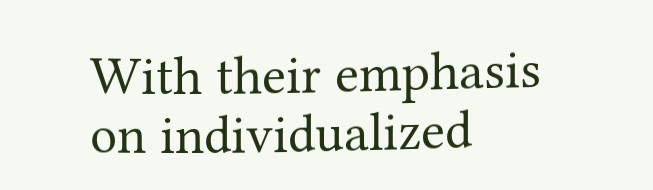With their emphasis on individualized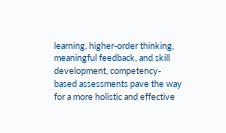learning, higher-order thinking, meaningful feedback, and skill development, competency-based assessments pave the way for a more holistic and effective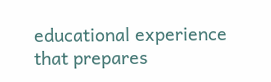educational experience that prepares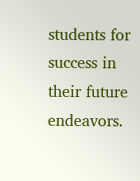students for success in their future endeavors.